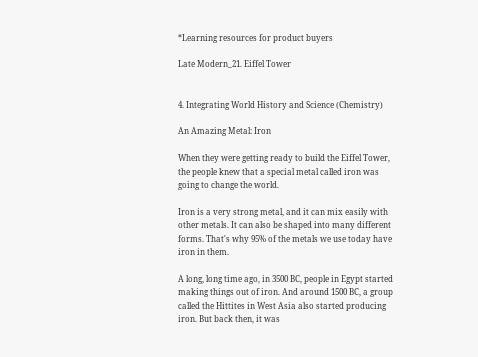*Learning resources for product buyers

Late Modern_21. Eiffel Tower


4. Integrating World History and Science (Chemistry)

An Amazing Metal: Iron

When they were getting ready to build the Eiffel Tower, the people knew that a special metal called iron was going to change the world.

Iron is a very strong metal, and it can mix easily with other metals. It can also be shaped into many different forms. That's why 95% of the metals we use today have iron in them.

A long, long time ago, in 3500 BC, people in Egypt started making things out of iron. And around 1500 BC, a group called the Hittites in West Asia also started producing iron. But back then, it was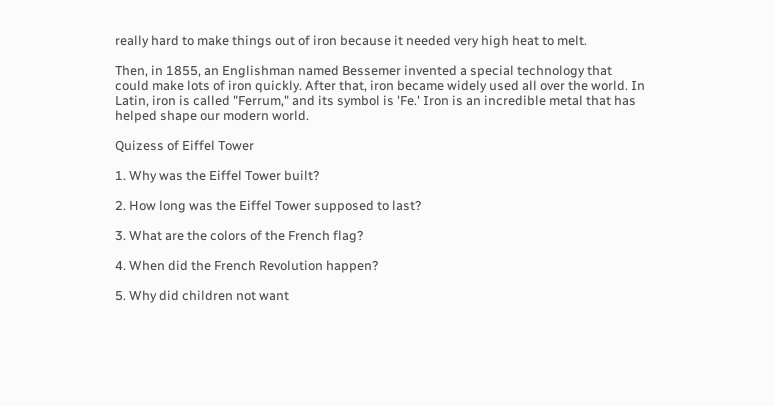really hard to make things out of iron because it needed very high heat to melt.

Then, in 1855, an Englishman named Bessemer invented a special technology that could make lots of iron quickly. After that, iron became widely used all over the world. In Latin, iron is called "Ferrum," and its symbol is 'Fe.' Iron is an incredible metal that has helped shape our modern world.

Quizess of Eiffel Tower

1. Why was the Eiffel Tower built?

2. How long was the Eiffel Tower supposed to last?

3. What are the colors of the French flag?

4. When did the French Revolution happen?

5. Why did children not want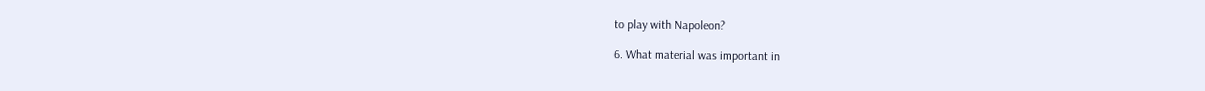to play with Napoleon?

6. What material was important in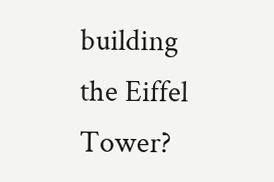building the Eiffel Tower?